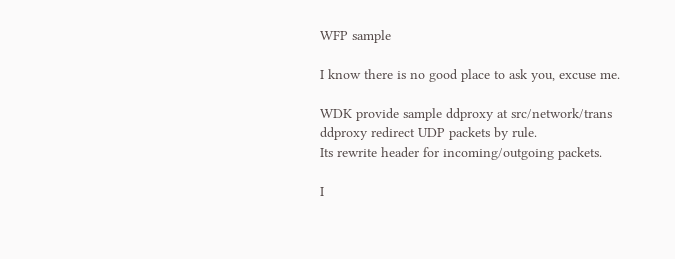WFP sample

I know there is no good place to ask you, excuse me.

WDK provide sample ddproxy at src/network/trans
ddproxy redirect UDP packets by rule.
Its rewrite header for incoming/outgoing packets.

I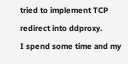tried to implement TCP redirect into ddproxy.
I spend some time and my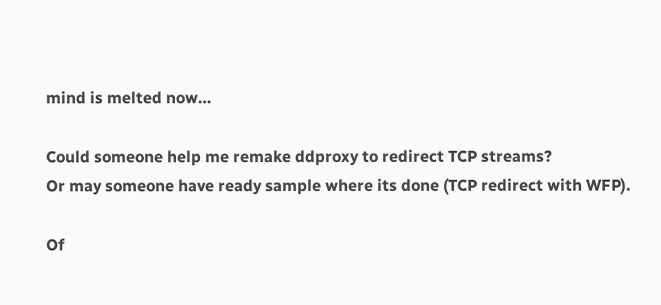mind is melted now…

Could someone help me remake ddproxy to redirect TCP streams?
Or may someone have ready sample where its done (TCP redirect with WFP).

Of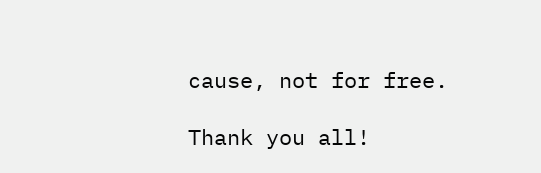cause, not for free.

Thank you all!